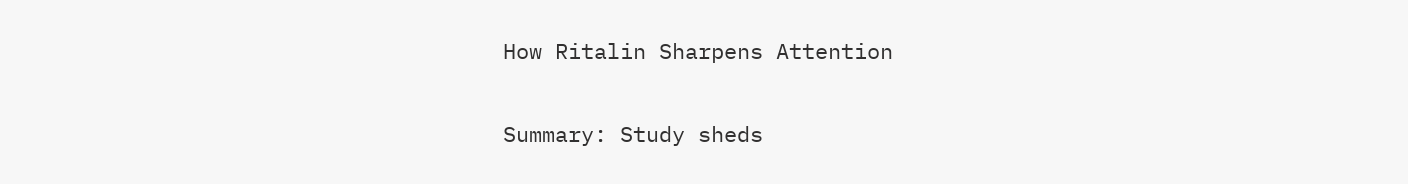How Ritalin Sharpens Attention

Summary: Study sheds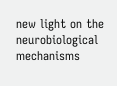new light on the neurobiological mechanisms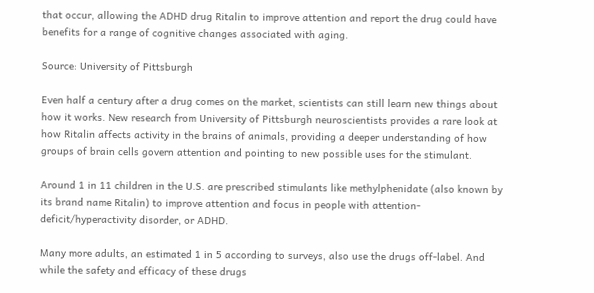that occur, allowing the ADHD drug Ritalin to improve attention and report the drug could have benefits for a range of cognitive changes associated with aging.

Source: University of Pittsburgh

Even half a century after a drug comes on the market, scientists can still learn new things about how it works. New research from University of Pittsburgh neuroscientists provides a rare look at how Ritalin affects activity in the brains of animals, providing a deeper understanding of how groups of brain cells govern attention and pointing to new possible uses for the stimulant.

Around 1 in 11 children in the U.S. are prescribed stimulants like methylphenidate (also known by its brand name Ritalin) to improve attention and focus in people with attention-deficit/hyperactivity disorder, or ADHD.

Many more adults, an estimated 1 in 5 according to surveys, also use the drugs off-label. And while the safety and efficacy of these drugs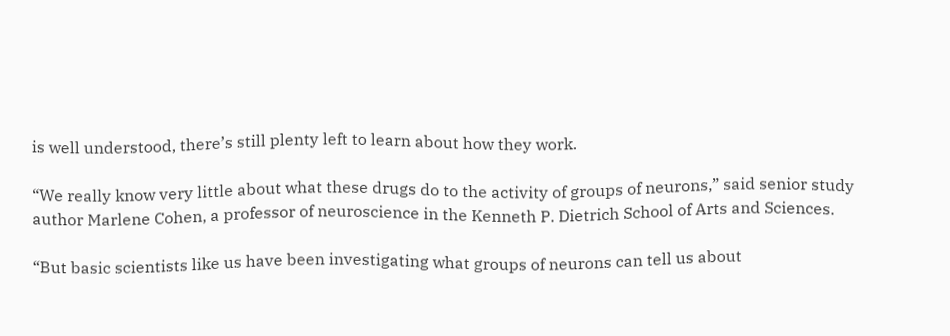is well understood, there’s still plenty left to learn about how they work.

“We really know very little about what these drugs do to the activity of groups of neurons,” said senior study author Marlene Cohen, a professor of neuroscience in the Kenneth P. Dietrich School of Arts and Sciences.

“But basic scientists like us have been investigating what groups of neurons can tell us about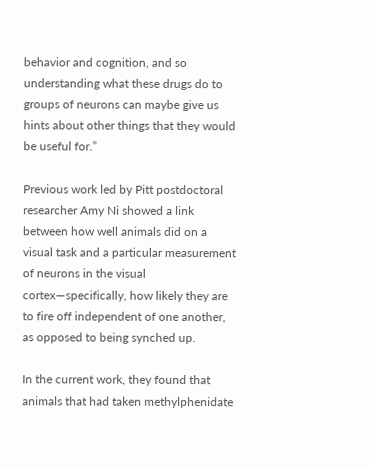behavior and cognition, and so understanding what these drugs do to groups of neurons can maybe give us hints about other things that they would be useful for.”

Previous work led by Pitt postdoctoral researcher Amy Ni showed a link between how well animals did on a visual task and a particular measurement of neurons in the visual cortex—specifically, how likely they are to fire off independent of one another, as opposed to being synched up.

In the current work, they found that animals that had taken methylphenidate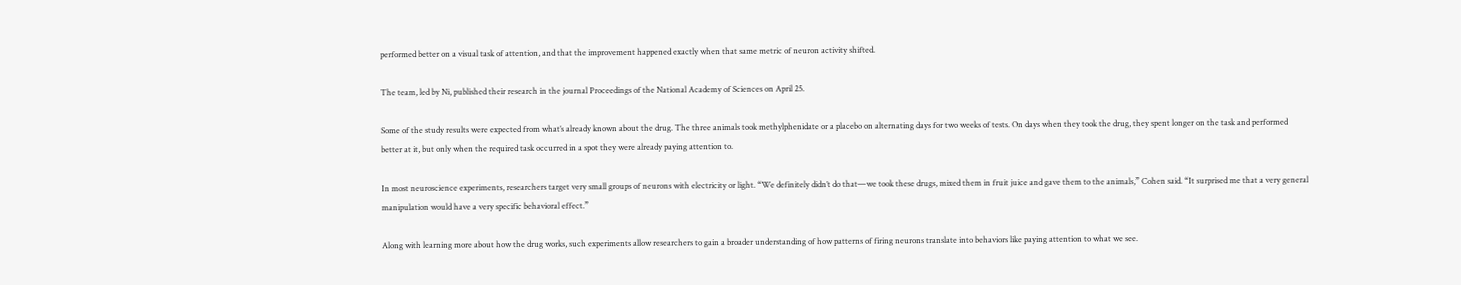performed better on a visual task of attention, and that the improvement happened exactly when that same metric of neuron activity shifted.

The team, led by Ni, published their research in the journal Proceedings of the National Academy of Sciences on April 25.

Some of the study results were expected from what’s already known about the drug. The three animals took methylphenidate or a placebo on alternating days for two weeks of tests. On days when they took the drug, they spent longer on the task and performed better at it, but only when the required task occurred in a spot they were already paying attention to.

In most neuroscience experiments, researchers target very small groups of neurons with electricity or light. “We definitely didn’t do that—we took these drugs, mixed them in fruit juice and gave them to the animals,” Cohen said. “It surprised me that a very general manipulation would have a very specific behavioral effect.”

Along with learning more about how the drug works, such experiments allow researchers to gain a broader understanding of how patterns of firing neurons translate into behaviors like paying attention to what we see.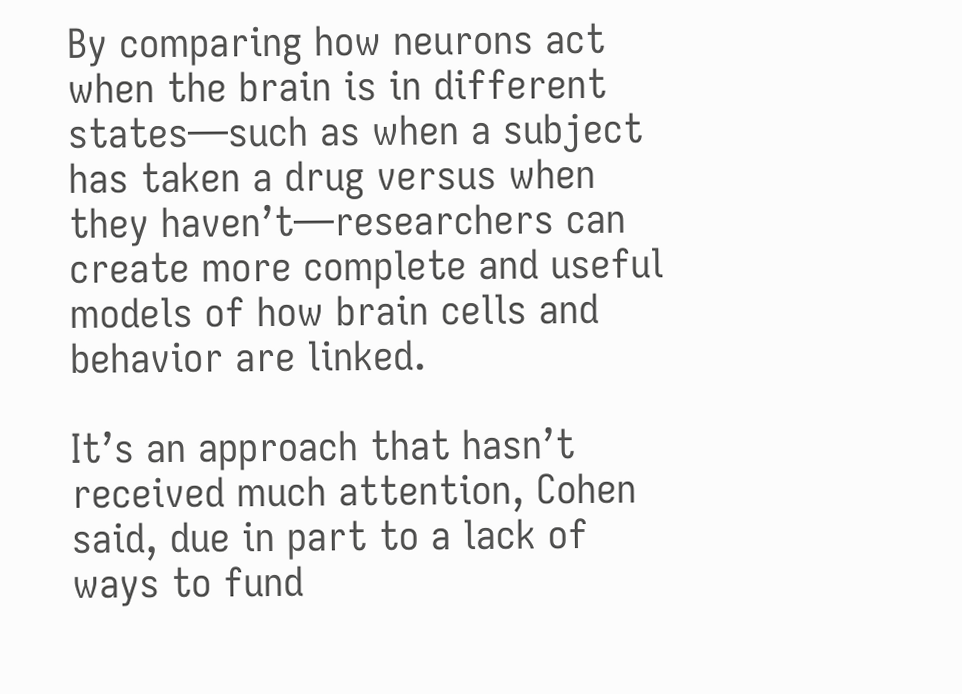By comparing how neurons act when the brain is in different states—such as when a subject has taken a drug versus when they haven’t—researchers can create more complete and useful models of how brain cells and behavior are linked.

It’s an approach that hasn’t received much attention, Cohen said, due in part to a lack of ways to fund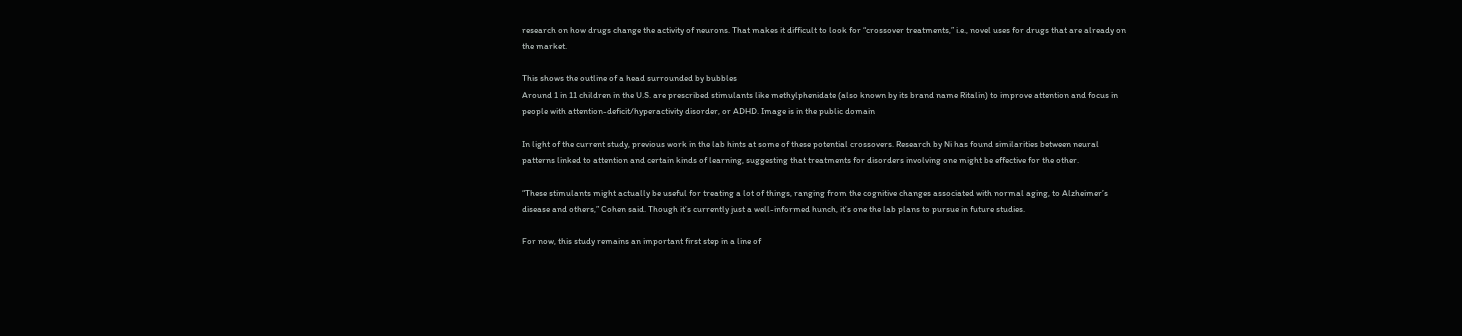research on how drugs change the activity of neurons. That makes it difficult to look for “crossover treatments,” i.e., novel uses for drugs that are already on the market.

This shows the outline of a head surrounded by bubbles
Around 1 in 11 children in the U.S. are prescribed stimulants like methylphenidate (also known by its brand name Ritalin) to improve attention and focus in people with attention-deficit/hyperactivity disorder, or ADHD. Image is in the public domain

In light of the current study, previous work in the lab hints at some of these potential crossovers. Research by Ni has found similarities between neural patterns linked to attention and certain kinds of learning, suggesting that treatments for disorders involving one might be effective for the other.

“These stimulants might actually be useful for treating a lot of things, ranging from the cognitive changes associated with normal aging, to Alzheimer’s disease and others,” Cohen said. Though it’s currently just a well-informed hunch, it’s one the lab plans to pursue in future studies.

For now, this study remains an important first step in a line of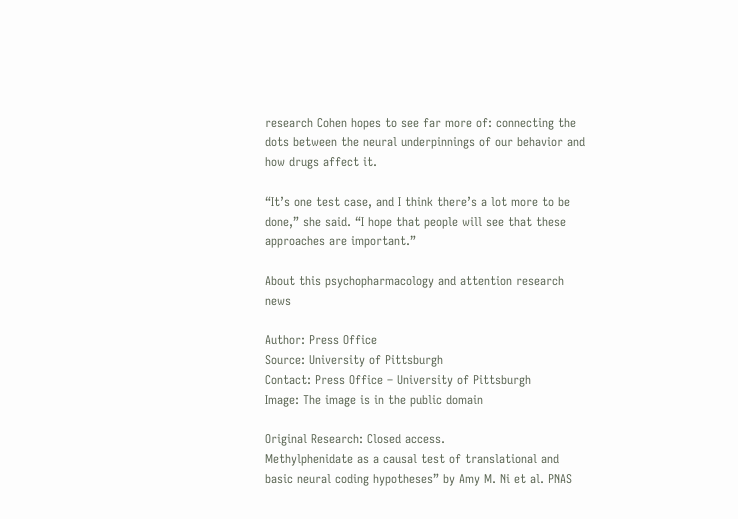research Cohen hopes to see far more of: connecting the dots between the neural underpinnings of our behavior and how drugs affect it.

“It’s one test case, and I think there’s a lot more to be done,” she said. “I hope that people will see that these approaches are important.”

About this psychopharmacology and attention research news

Author: Press Office
Source: University of Pittsburgh
Contact: Press Office – University of Pittsburgh
Image: The image is in the public domain

Original Research: Closed access.
Methylphenidate as a causal test of translational and basic neural coding hypotheses” by Amy M. Ni et al. PNAS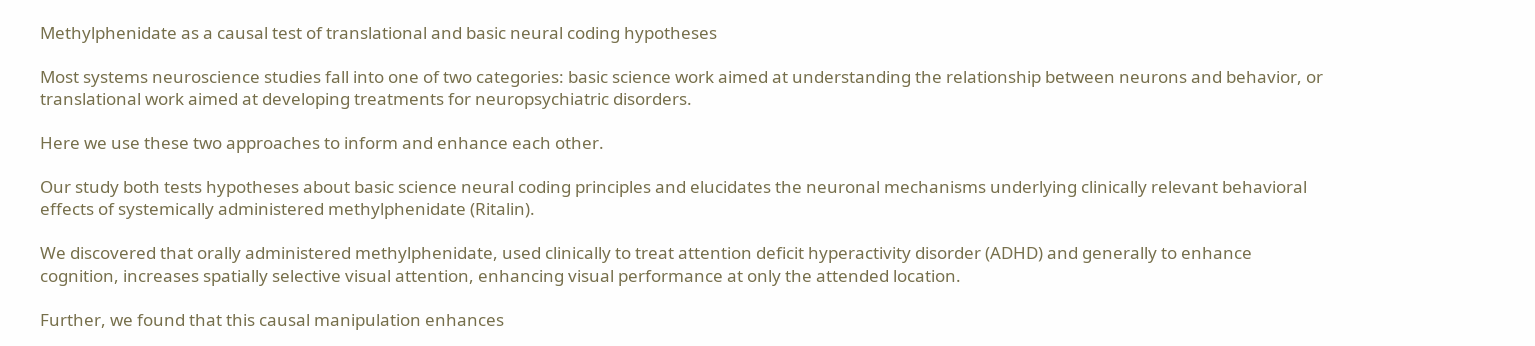Methylphenidate as a causal test of translational and basic neural coding hypotheses

Most systems neuroscience studies fall into one of two categories: basic science work aimed at understanding the relationship between neurons and behavior, or translational work aimed at developing treatments for neuropsychiatric disorders.

Here we use these two approaches to inform and enhance each other.

Our study both tests hypotheses about basic science neural coding principles and elucidates the neuronal mechanisms underlying clinically relevant behavioral effects of systemically administered methylphenidate (Ritalin).

We discovered that orally administered methylphenidate, used clinically to treat attention deficit hyperactivity disorder (ADHD) and generally to enhance cognition, increases spatially selective visual attention, enhancing visual performance at only the attended location.

Further, we found that this causal manipulation enhances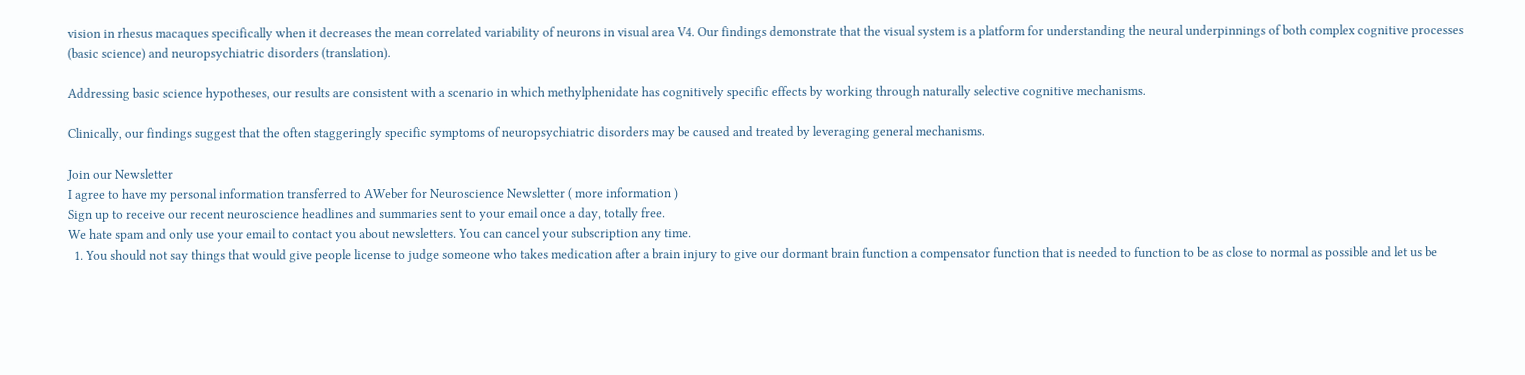vision in rhesus macaques specifically when it decreases the mean correlated variability of neurons in visual area V4. Our findings demonstrate that the visual system is a platform for understanding the neural underpinnings of both complex cognitive processes (basic science) and neuropsychiatric disorders (translation).

Addressing basic science hypotheses, our results are consistent with a scenario in which methylphenidate has cognitively specific effects by working through naturally selective cognitive mechanisms.

Clinically, our findings suggest that the often staggeringly specific symptoms of neuropsychiatric disorders may be caused and treated by leveraging general mechanisms.

Join our Newsletter
I agree to have my personal information transferred to AWeber for Neuroscience Newsletter ( more information )
Sign up to receive our recent neuroscience headlines and summaries sent to your email once a day, totally free.
We hate spam and only use your email to contact you about newsletters. You can cancel your subscription any time.
  1. You should not say things that would give people license to judge someone who takes medication after a brain injury to give our dormant brain function a compensator function that is needed to function to be as close to normal as possible and let us be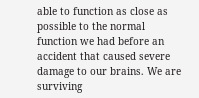able to function as close as possible to the normal function we had before an accident that caused severe damage to our brains. We are surviving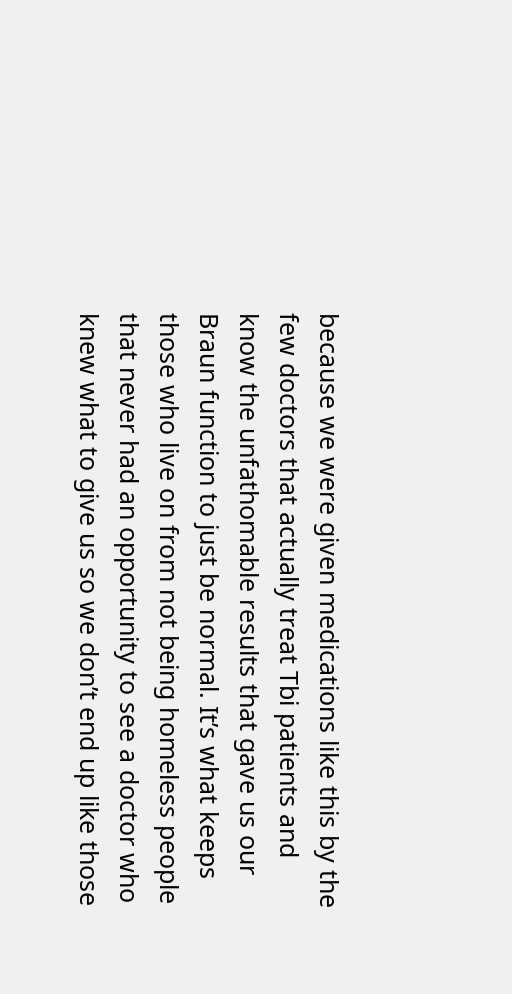because we were given medications like this by the few doctors that actually treat Tbi patients and know the unfathomable results that gave us our Braun function to just be normal. It’s what keeps those who live on from not being homeless people that never had an opportunity to see a doctor who knew what to give us so we don’t end up like those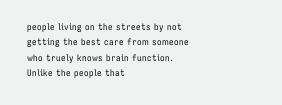people living on the streets by not getting the best care from someone who truely knows brain function. Unlike the people that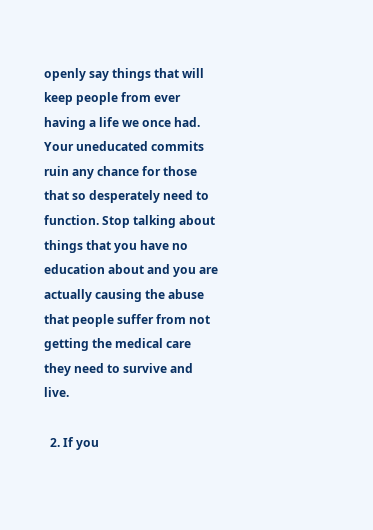openly say things that will keep people from ever having a life we once had. Your uneducated commits ruin any chance for those that so desperately need to function. Stop talking about things that you have no education about and you are actually causing the abuse that people suffer from not getting the medical care they need to survive and live.

  2. If you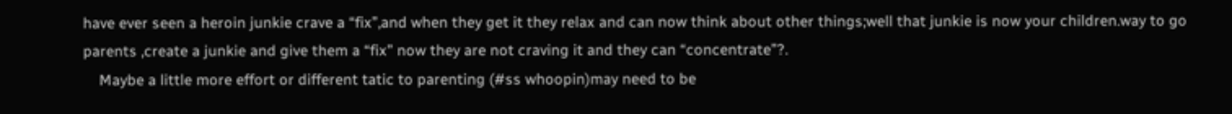have ever seen a heroin junkie crave a “fix”,and when they get it they relax and can now think about other things;well that junkie is now your children.way to go parents ,create a junkie and give them a “fix” now they are not craving it and they can “concentrate”?.
    Maybe a little more effort or different tatic to parenting (#ss whoopin)may need to be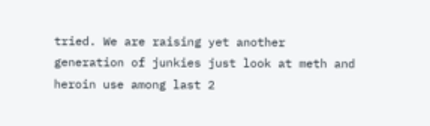tried. We are raising yet another generation of junkies just look at meth and heroin use among last 2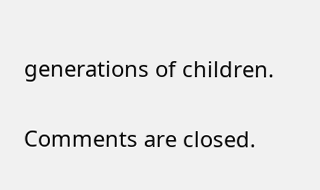generations of children.

Comments are closed.